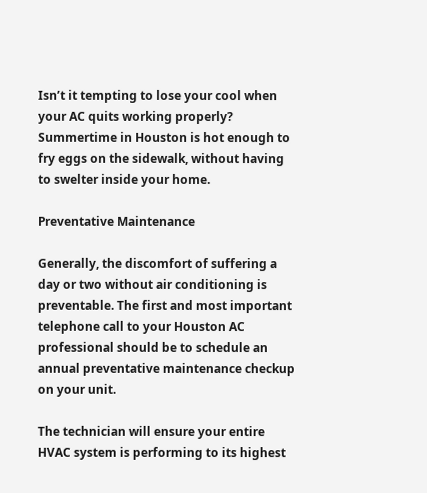Isn’t it tempting to lose your cool when your AC quits working properly? Summertime in Houston is hot enough to fry eggs on the sidewalk, without having to swelter inside your home.

Preventative Maintenance

Generally, the discomfort of suffering a day or two without air conditioning is preventable. The first and most important telephone call to your Houston AC professional should be to schedule an annual preventative maintenance checkup on your unit.

The technician will ensure your entire HVAC system is performing to its highest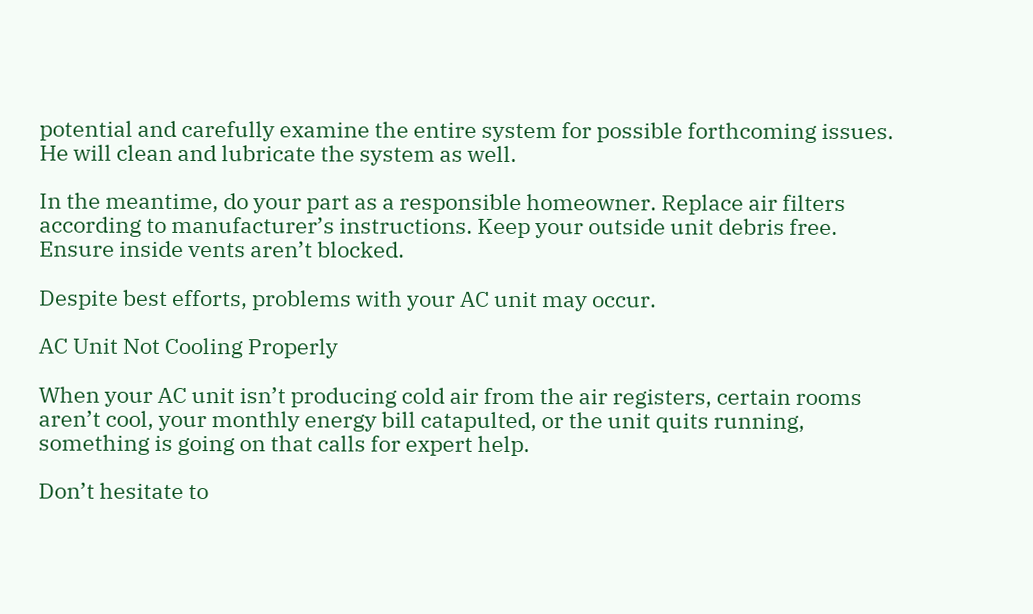potential and carefully examine the entire system for possible forthcoming issues. He will clean and lubricate the system as well.

In the meantime, do your part as a responsible homeowner. Replace air filters according to manufacturer’s instructions. Keep your outside unit debris free. Ensure inside vents aren’t blocked.

Despite best efforts, problems with your AC unit may occur.

AC Unit Not Cooling Properly

When your AC unit isn’t producing cold air from the air registers, certain rooms aren’t cool, your monthly energy bill catapulted, or the unit quits running, something is going on that calls for expert help.

Don’t hesitate to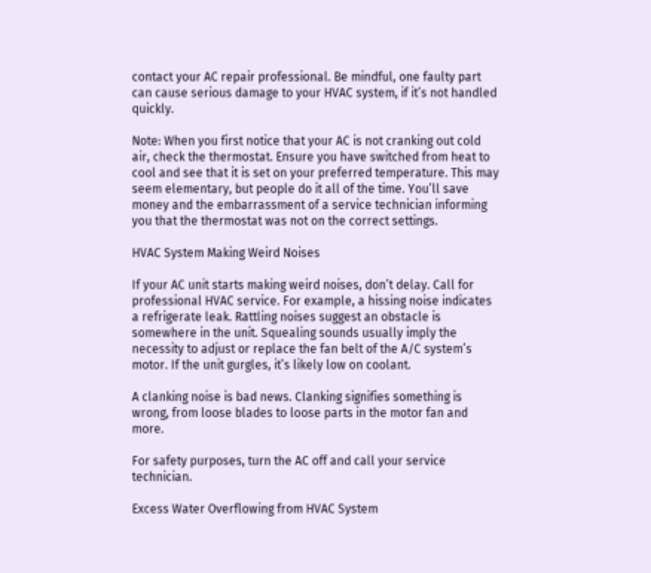contact your AC repair professional. Be mindful, one faulty part can cause serious damage to your HVAC system, if it’s not handled quickly.

Note: When you first notice that your AC is not cranking out cold air, check the thermostat. Ensure you have switched from heat to cool and see that it is set on your preferred temperature. This may seem elementary, but people do it all of the time. You’ll save money and the embarrassment of a service technician informing you that the thermostat was not on the correct settings.

HVAC System Making Weird Noises

If your AC unit starts making weird noises, don’t delay. Call for professional HVAC service. For example, a hissing noise indicates a refrigerate leak. Rattling noises suggest an obstacle is somewhere in the unit. Squealing sounds usually imply the necessity to adjust or replace the fan belt of the A/C system’s motor. If the unit gurgles, it’s likely low on coolant.

A clanking noise is bad news. Clanking signifies something is wrong, from loose blades to loose parts in the motor fan and more.

For safety purposes, turn the AC off and call your service technician.

Excess Water Overflowing from HVAC System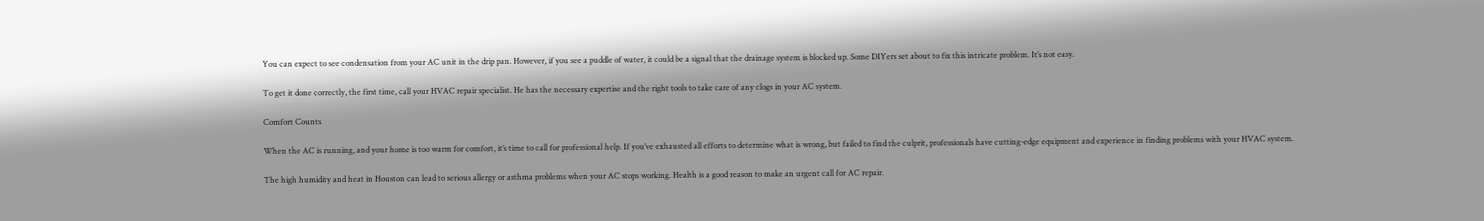You can expect to see condensation from your AC unit in the drip pan. However, if you see a puddle of water, it could be a signal that the drainage system is blocked up. Some DIYers set about to fix this intricate problem. It’s not easy.

To get it done correctly, the first time, call your HVAC repair specialist. He has the necessary expertise and the right tools to take care of any clogs in your AC system.

Comfort Counts

When the AC is running, and your home is too warm for comfort, it’s time to call for professional help. If you’ve exhausted all efforts to determine what is wrong, but failed to find the culprit, professionals have cutting-edge equipment and experience in finding problems with your HVAC system.

The high humidity and heat in Houston can lead to serious allergy or asthma problems when your AC stops working. Health is a good reason to make an urgent call for AC repair.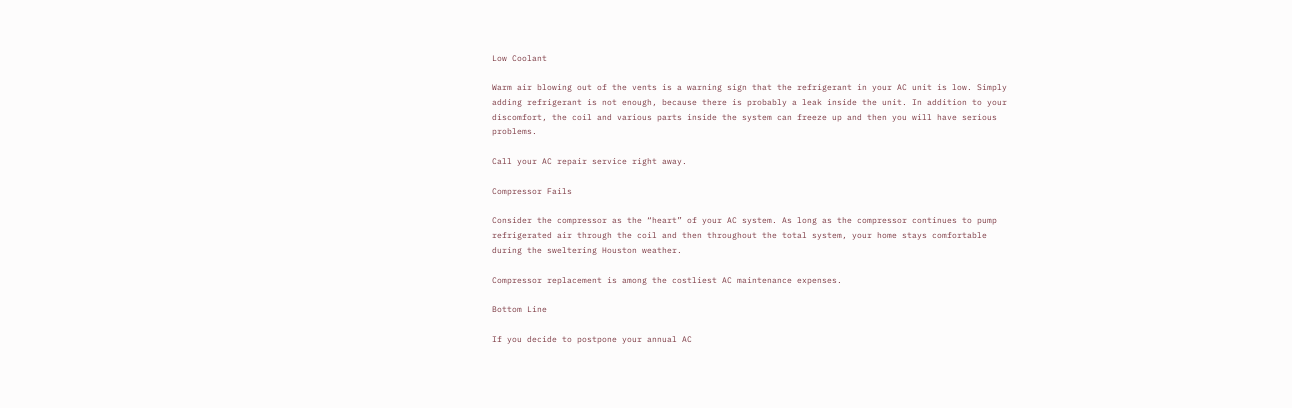Low Coolant

Warm air blowing out of the vents is a warning sign that the refrigerant in your AC unit is low. Simply adding refrigerant is not enough, because there is probably a leak inside the unit. In addition to your discomfort, the coil and various parts inside the system can freeze up and then you will have serious problems.

Call your AC repair service right away.

Compressor Fails

Consider the compressor as the “heart” of your AC system. As long as the compressor continues to pump refrigerated air through the coil and then throughout the total system, your home stays comfortable during the sweltering Houston weather.

Compressor replacement is among the costliest AC maintenance expenses.

Bottom Line

If you decide to postpone your annual AC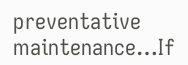preventative maintenance…If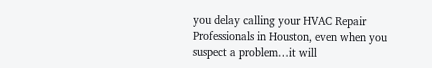you delay calling your HVAC Repair Professionals in Houston, even when you suspect a problem…it will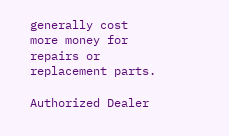generally cost more money for repairs or replacement parts.

Authorized Dealer